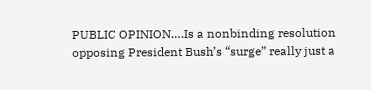PUBLIC OPINION….Is a nonbinding resolution opposing President Bush’s “surge” really just a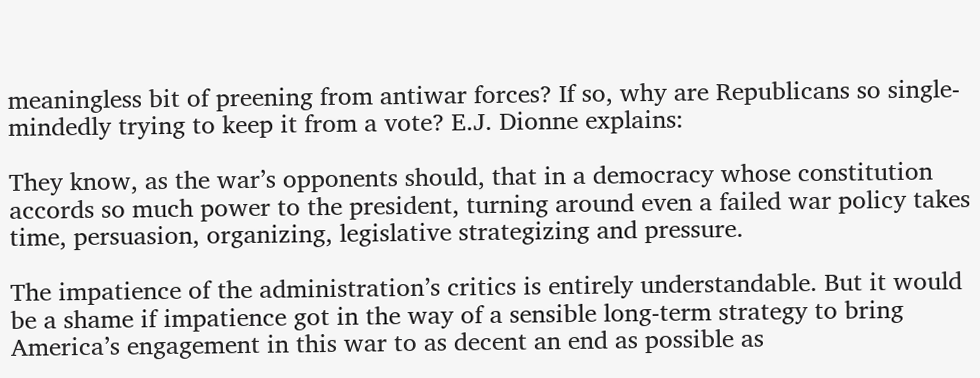meaningless bit of preening from antiwar forces? If so, why are Republicans so single-mindedly trying to keep it from a vote? E.J. Dionne explains:

They know, as the war’s opponents should, that in a democracy whose constitution accords so much power to the president, turning around even a failed war policy takes time, persuasion, organizing, legislative strategizing and pressure.

The impatience of the administration’s critics is entirely understandable. But it would be a shame if impatience got in the way of a sensible long-term strategy to bring America’s engagement in this war to as decent an end as possible as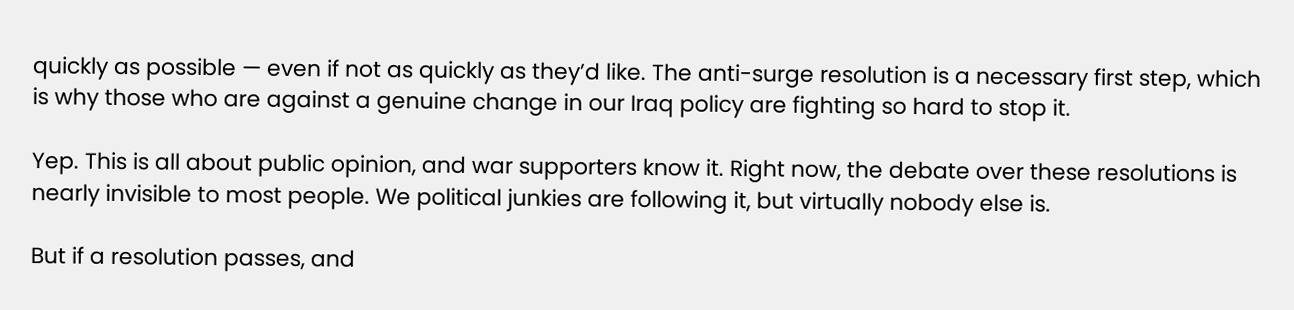quickly as possible — even if not as quickly as they’d like. The anti-surge resolution is a necessary first step, which is why those who are against a genuine change in our Iraq policy are fighting so hard to stop it.

Yep. This is all about public opinion, and war supporters know it. Right now, the debate over these resolutions is nearly invisible to most people. We political junkies are following it, but virtually nobody else is.

But if a resolution passes, and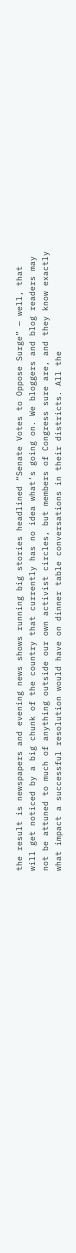the result is newspapers and evening news shows running big stories headlined “Senate Votes to Oppose Surge” — well, that will get noticed by a big chunk of the country that currently has no idea what’s going on. We bloggers and blog readers may not be attuned to much of anything outside our own activist circles, but members of Congress sure are, and they know exactly what impact a successful resolution would have on dinner table conversations in their districts. All the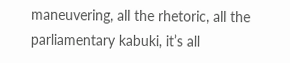maneuvering, all the rhetoric, all the parliamentary kabuki, it’s all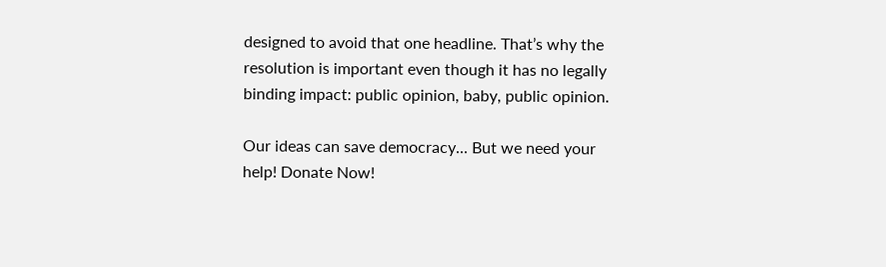designed to avoid that one headline. That’s why the resolution is important even though it has no legally binding impact: public opinion, baby, public opinion.

Our ideas can save democracy... But we need your help! Donate Now!